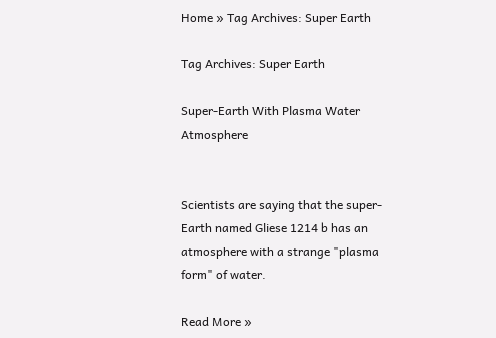Home » Tag Archives: Super Earth

Tag Archives: Super Earth

Super-Earth With Plasma Water Atmosphere


Scientists are saying that the super-Earth named Gliese 1214 b has an atmosphere with a strange "plasma form" of water.

Read More »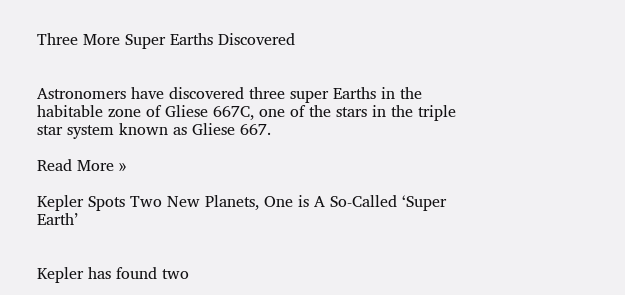Three More Super Earths Discovered


Astronomers have discovered three super Earths in the habitable zone of Gliese 667C, one of the stars in the triple star system known as Gliese 667.

Read More »

Kepler Spots Two New Planets, One is A So-Called ‘Super Earth’


Kepler has found two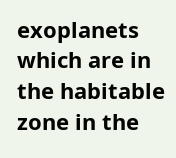exoplanets which are in the habitable zone in the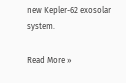new Kepler-62 exosolar system.

Read More »